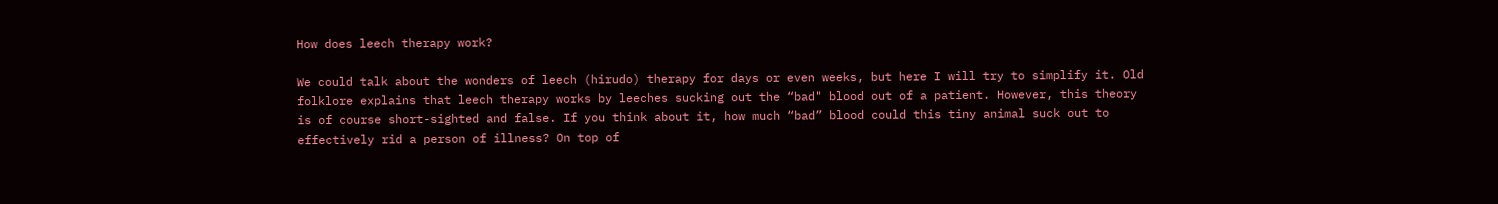How does leech therapy work?

We could talk about the wonders of leech (hirudo) therapy for days or even weeks, but here I will try to simplify it. Old folklore explains that leech therapy works by leeches sucking out the “bad" blood out of a patient. However, this theory is of course short-sighted and false. If you think about it, how much “bad” blood could this tiny animal suck out to effectively rid a person of illness? On top of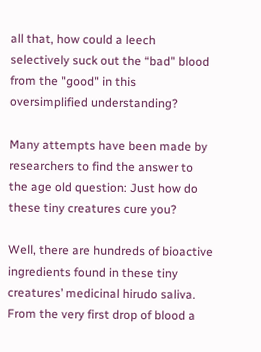all that, how could a leech selectively suck out the “bad" blood from the "good" in this oversimplified understanding?

Many attempts have been made by researchers to find the answer to the age old question: Just how do these tiny creatures cure you?

Well, there are hundreds of bioactive ingredients found in these tiny creatures’ medicinal hirudo saliva. From the very first drop of blood a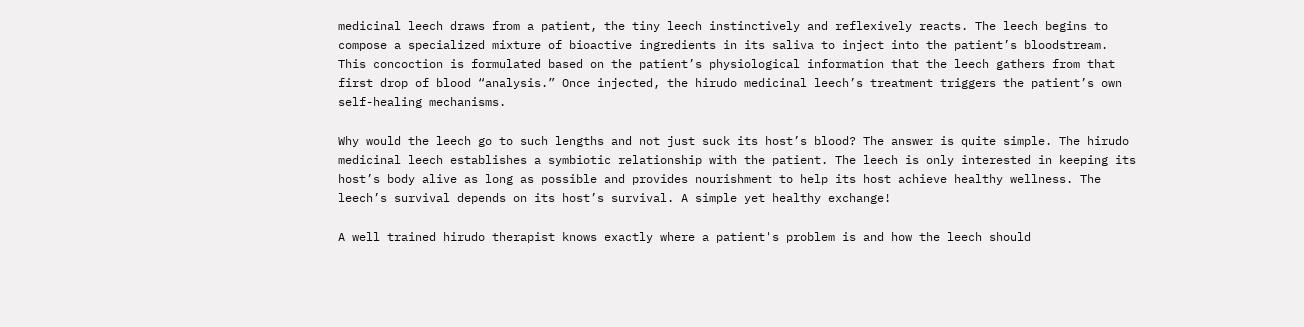medicinal leech draws from a patient, the tiny leech instinctively and reflexively reacts. The leech begins to compose a specialized mixture of bioactive ingredients in its saliva to inject into the patient’s bloodstream. This concoction is formulated based on the patient’s physiological information that the leech gathers from that first drop of blood “analysis.” Once injected, the hirudo medicinal leech’s treatment triggers the patient’s own self-healing mechanisms.

Why would the leech go to such lengths and not just suck its host’s blood? The answer is quite simple. The hirudo medicinal leech establishes a symbiotic relationship with the patient. The leech is only interested in keeping its host’s body alive as long as possible and provides nourishment to help its host achieve healthy wellness. The leech’s survival depends on its host’s survival. A simple yet healthy exchange!

A well trained hirudo therapist knows exactly where a patient's problem is and how the leech should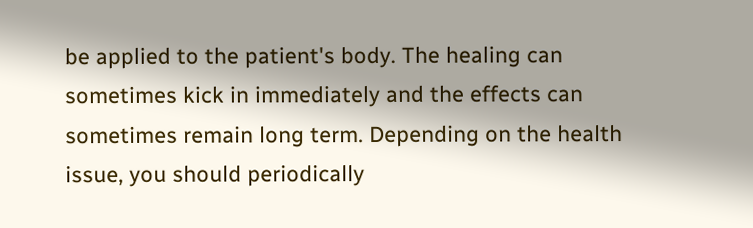be applied to the patient's body. The healing can sometimes kick in immediately and the effects can sometimes remain long term. Depending on the health issue, you should periodically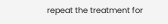repeat the treatment for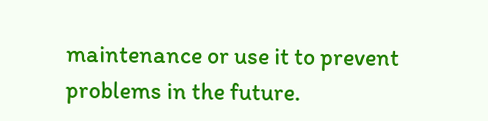maintenance or use it to prevent problems in the future.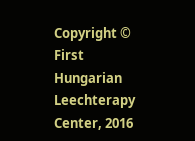Copyright © First Hungarian Leechterapy Center, 2016